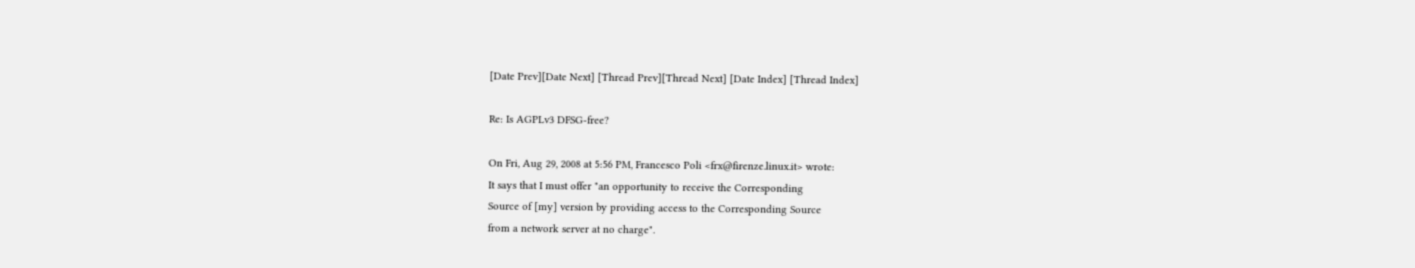[Date Prev][Date Next] [Thread Prev][Thread Next] [Date Index] [Thread Index]

Re: Is AGPLv3 DFSG-free?

On Fri, Aug 29, 2008 at 5:56 PM, Francesco Poli <frx@firenze.linux.it> wrote:
It says that I must offer "an opportunity to receive the Corresponding
Source of [my] version by providing access to the Corresponding Source
from a network server at no charge".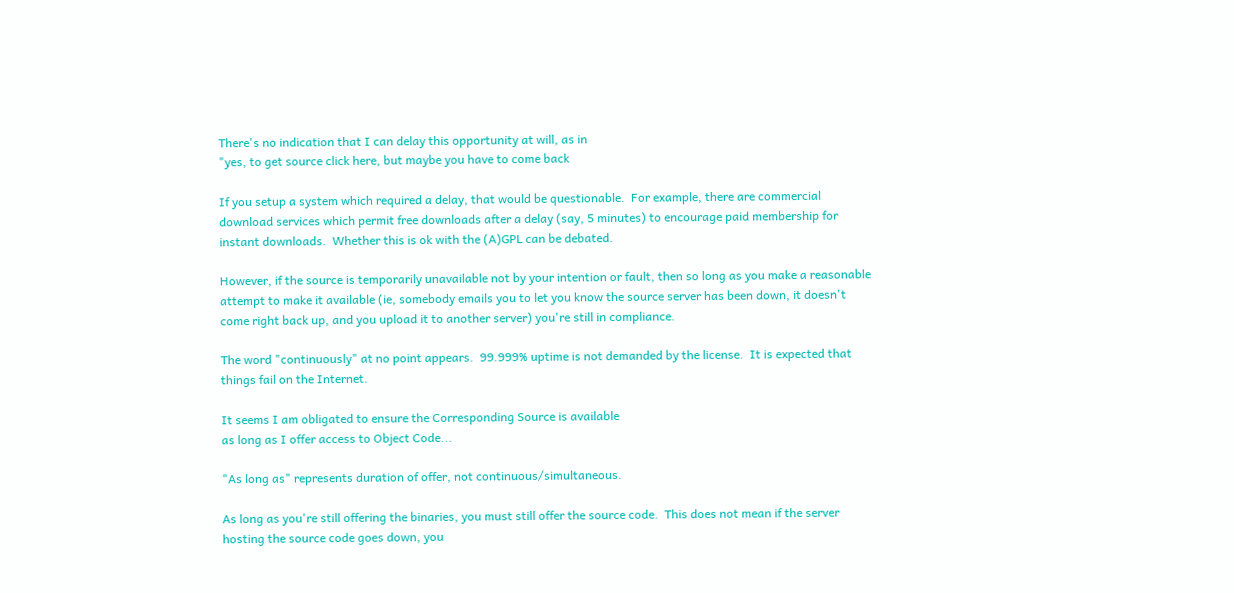There's no indication that I can delay this opportunity at will, as in
"yes, to get source click here, but maybe you have to come back

If you setup a system which required a delay, that would be questionable.  For example, there are commercial download services which permit free downloads after a delay (say, 5 minutes) to encourage paid membership for instant downloads.  Whether this is ok with the (A)GPL can be debated.

However, if the source is temporarily unavailable not by your intention or fault, then so long as you make a reasonable attempt to make it available (ie, somebody emails you to let you know the source server has been down, it doesn't come right back up, and you upload it to another server) you're still in compliance.

The word "continuously" at no point appears.  99.999% uptime is not demanded by the license.  It is expected that things fail on the Internet.

It seems I am obligated to ensure the Corresponding Source is available
as long as I offer access to Object Code...

"As long as" represents duration of offer, not continuous/simultaneous.

As long as you're still offering the binaries, you must still offer the source code.  This does not mean if the server hosting the source code goes down, you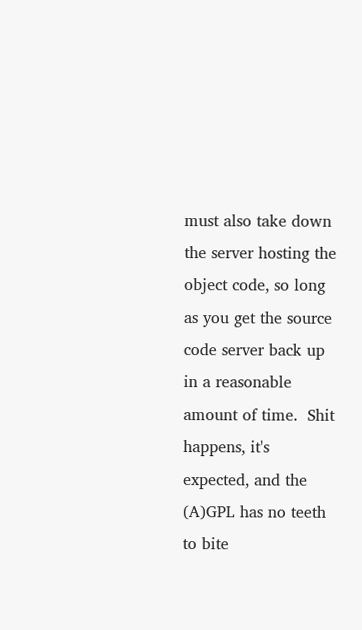must also take down the server hosting the object code, so long as you get the source code server back up in a reasonable amount of time.  Shit happens, it's expected, and the (A)GPL has no teeth to bite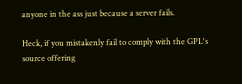anyone in the ass just because a server fails.

Heck, if you mistakenly fail to comply with the GPL's source offering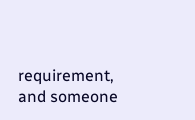requirement, and someone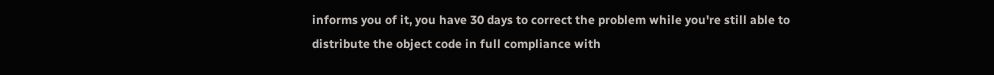informs you of it, you have 30 days to correct the problem while you're still able to distribute the object code in full compliance with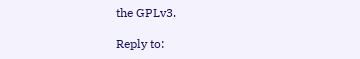the GPLv3.

Reply to: